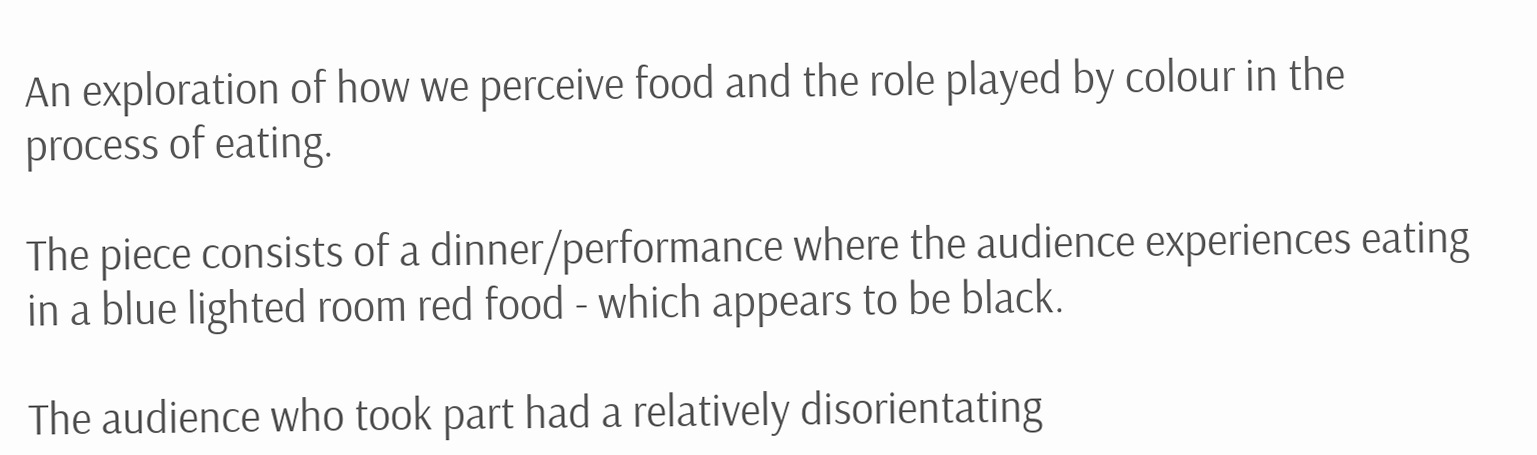An exploration of how we perceive food and the role played by colour in the process of eating.

The piece consists of a dinner/performance where the audience experiences eating in a blue lighted room red food - which appears to be black.

The audience who took part had a relatively disorientating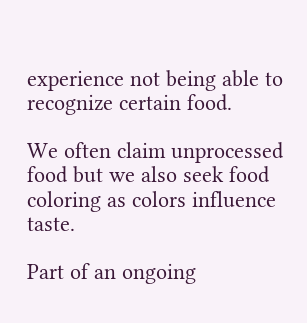experience not being able to recognize certain food.

We often claim unprocessed food but we also seek food coloring as colors influence taste.

Part of an ongoing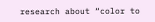research about “color to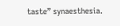taste” synaesthesia.